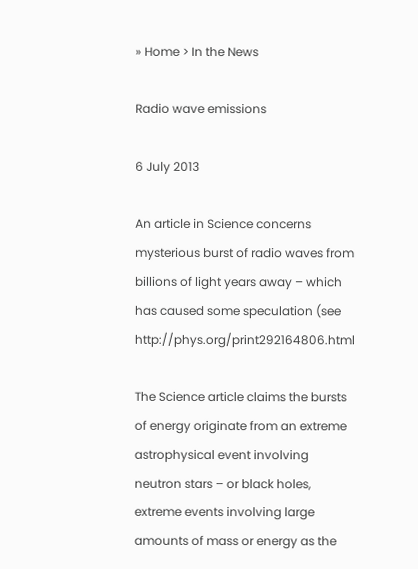» Home > In the News

Radio wave emissions

6 July 2013

An article in Science concerns mysterious burst of radio waves from billions of light years away – which has caused some speculation (see http://phys.org/print292164806.html

The Science article claims the bursts of energy originate from an extreme astrophysical event involving neutron stars – or black holes, extreme events involving large amounts of mass or energy as the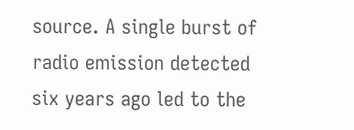source. A single burst of radio emission detected six years ago led to the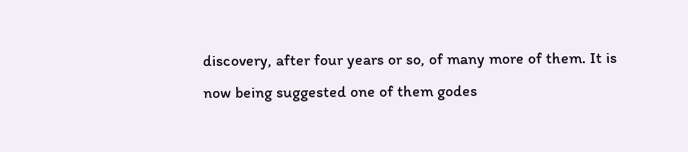discovery, after four years or so, of many more of them. It is now being suggested one of them godes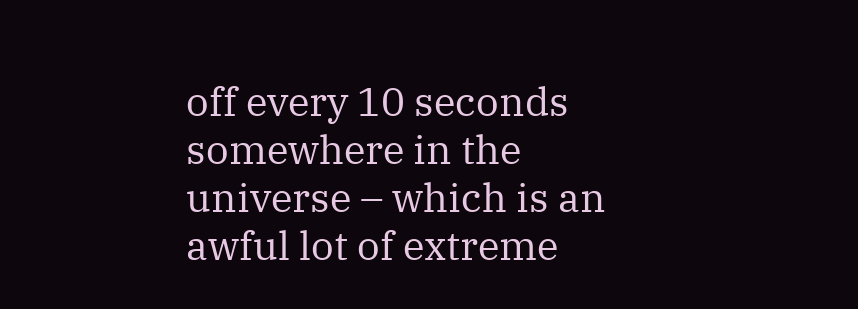off every 10 seconds somewhere in the universe – which is an awful lot of extreme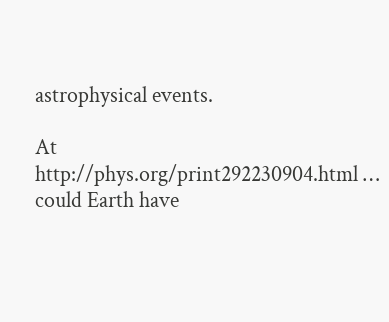astrophysical events.

At http://phys.org/print292230904.html … could Earth have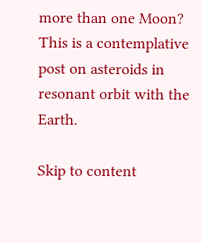more than one Moon? This is a contemplative post on asteroids in resonant orbit with the Earth.

Skip to content